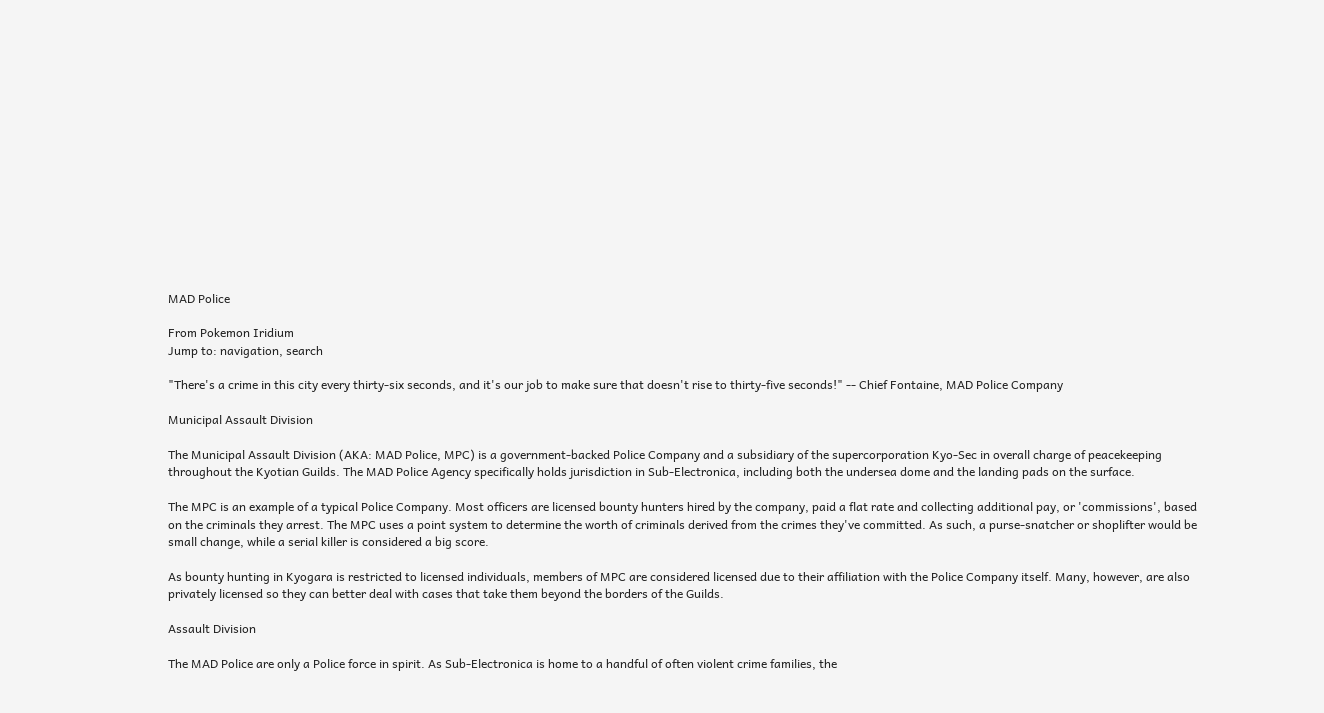MAD Police

From Pokemon Iridium
Jump to: navigation, search

"There's a crime in this city every thirty-six seconds, and it's our job to make sure that doesn't rise to thirty-five seconds!" -- Chief Fontaine, MAD Police Company

Municipal Assault Division

The Municipal Assault Division (AKA: MAD Police, MPC) is a government-backed Police Company and a subsidiary of the supercorporation Kyo-Sec in overall charge of peacekeeping throughout the Kyotian Guilds. The MAD Police Agency specifically holds jurisdiction in Sub-Electronica, including both the undersea dome and the landing pads on the surface.

The MPC is an example of a typical Police Company. Most officers are licensed bounty hunters hired by the company, paid a flat rate and collecting additional pay, or 'commissions', based on the criminals they arrest. The MPC uses a point system to determine the worth of criminals derived from the crimes they've committed. As such, a purse-snatcher or shoplifter would be small change, while a serial killer is considered a big score.

As bounty hunting in Kyogara is restricted to licensed individuals, members of MPC are considered licensed due to their affiliation with the Police Company itself. Many, however, are also privately licensed so they can better deal with cases that take them beyond the borders of the Guilds.

Assault Division

The MAD Police are only a Police force in spirit. As Sub-Electronica is home to a handful of often violent crime families, the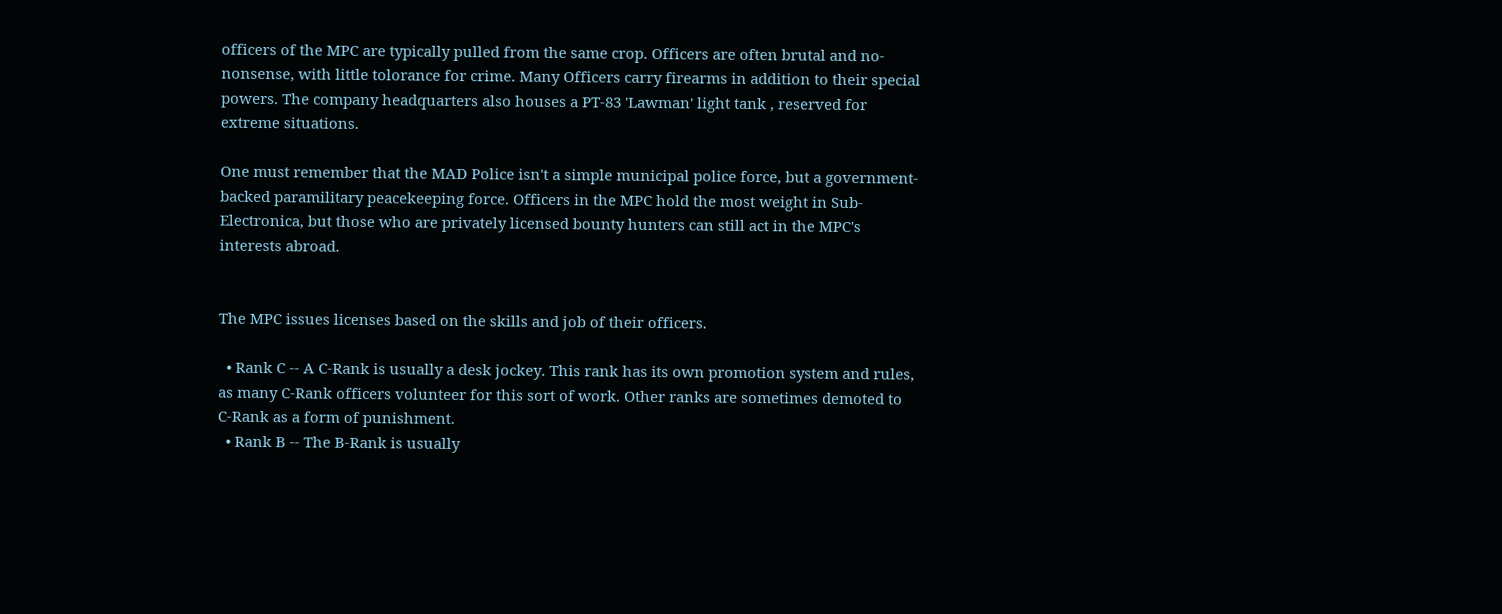officers of the MPC are typically pulled from the same crop. Officers are often brutal and no-nonsense, with little tolorance for crime. Many Officers carry firearms in addition to their special powers. The company headquarters also houses a PT-83 'Lawman' light tank , reserved for extreme situations.

One must remember that the MAD Police isn't a simple municipal police force, but a government-backed paramilitary peacekeeping force. Officers in the MPC hold the most weight in Sub-Electronica, but those who are privately licensed bounty hunters can still act in the MPC's interests abroad.


The MPC issues licenses based on the skills and job of their officers.

  • Rank C -- A C-Rank is usually a desk jockey. This rank has its own promotion system and rules, as many C-Rank officers volunteer for this sort of work. Other ranks are sometimes demoted to C-Rank as a form of punishment.
  • Rank B -- The B-Rank is usually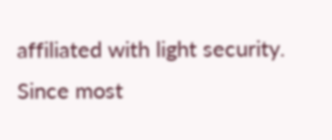affiliated with light security. Since most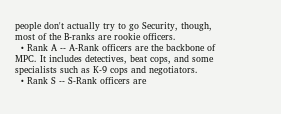people don't actually try to go Security, though, most of the B-ranks are rookie officers.
  • Rank A -- A-Rank officers are the backbone of MPC. It includes detectives, beat cops, and some specialists such as K-9 cops and negotiators.
  • Rank S -- S-Rank officers are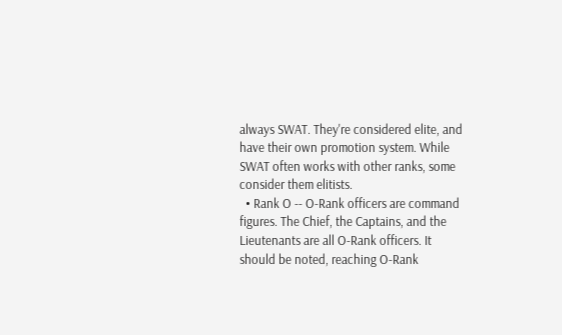always SWAT. They're considered elite, and have their own promotion system. While SWAT often works with other ranks, some consider them elitists.
  • Rank O -- O-Rank officers are command figures. The Chief, the Captains, and the Lieutenants are all O-Rank officers. It should be noted, reaching O-Rank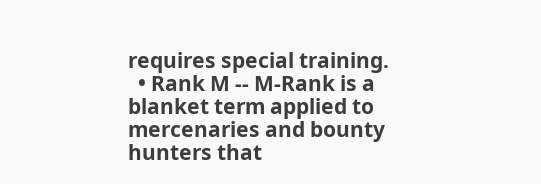requires special training.
  • Rank M -- M-Rank is a blanket term applied to mercenaries and bounty hunters that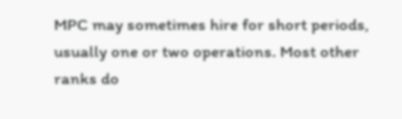MPC may sometimes hire for short periods, usually one or two operations. Most other ranks do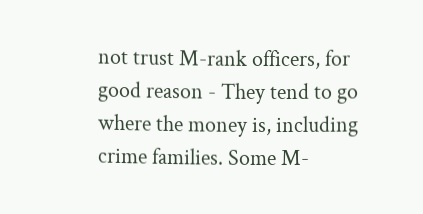not trust M-rank officers, for good reason - They tend to go where the money is, including crime families. Some M-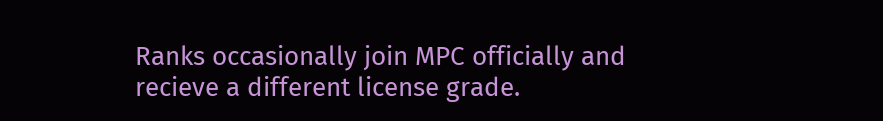Ranks occasionally join MPC officially and recieve a different license grade.